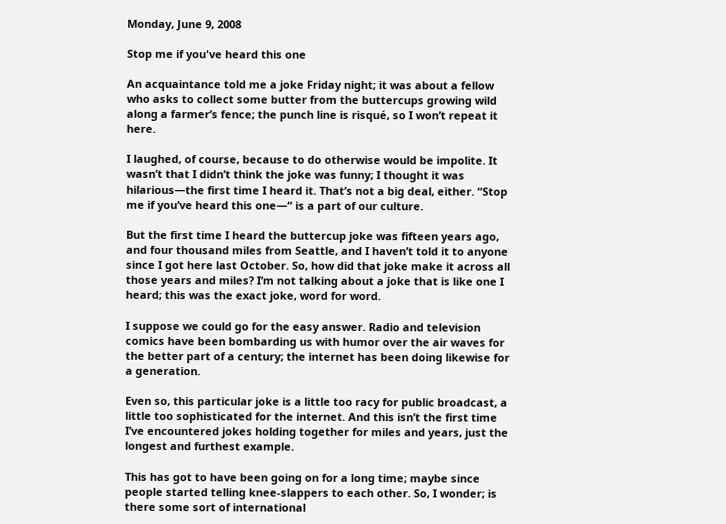Monday, June 9, 2008

Stop me if you've heard this one

An acquaintance told me a joke Friday night; it was about a fellow who asks to collect some butter from the buttercups growing wild along a farmer’s fence; the punch line is risqué, so I won’t repeat it here.

I laughed, of course, because to do otherwise would be impolite. It wasn’t that I didn’t think the joke was funny; I thought it was hilarious—the first time I heard it. That’s not a big deal, either. “Stop me if you’ve heard this one—“ is a part of our culture.

But the first time I heard the buttercup joke was fifteen years ago, and four thousand miles from Seattle, and I haven’t told it to anyone since I got here last October. So, how did that joke make it across all those years and miles? I’m not talking about a joke that is like one I heard; this was the exact joke, word for word.

I suppose we could go for the easy answer. Radio and television comics have been bombarding us with humor over the air waves for the better part of a century; the internet has been doing likewise for a generation.

Even so, this particular joke is a little too racy for public broadcast, a little too sophisticated for the internet. And this isn’t the first time I’ve encountered jokes holding together for miles and years, just the longest and furthest example.

This has got to have been going on for a long time; maybe since people started telling knee-slappers to each other. So, I wonder; is there some sort of international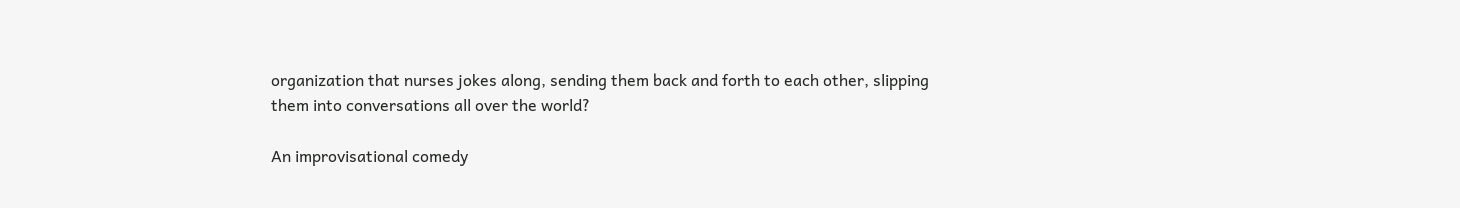organization that nurses jokes along, sending them back and forth to each other, slipping them into conversations all over the world?

An improvisational comedy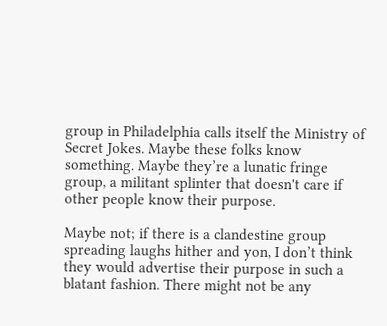group in Philadelphia calls itself the Ministry of Secret Jokes. Maybe these folks know something. Maybe they’re a lunatic fringe group, a militant splinter that doesn't care if other people know their purpose.

Maybe not; if there is a clandestine group spreading laughs hither and yon, I don’t think they would advertise their purpose in such a blatant fashion. There might not be any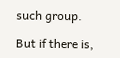such group.

But if there is,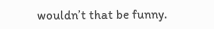wouldn’t that be funny.